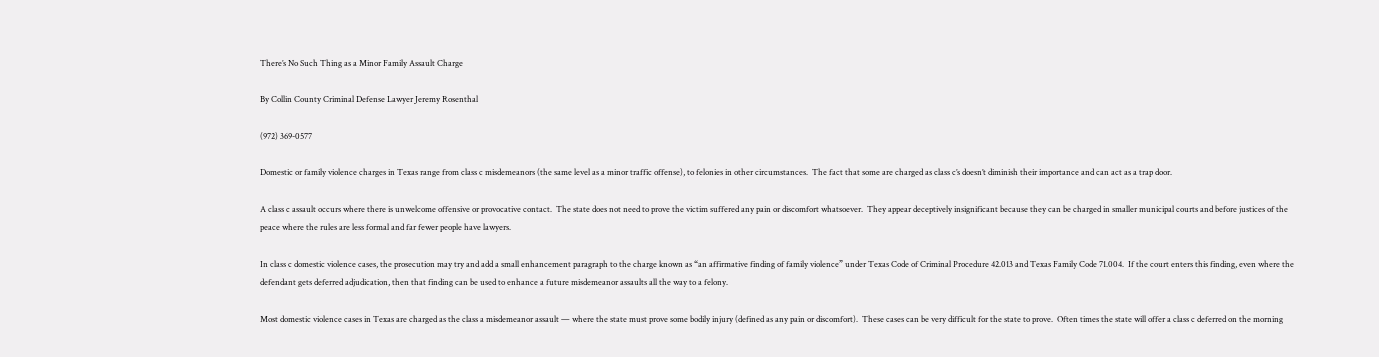There’s No Such Thing as a Minor Family Assault Charge

By Collin County Criminal Defense Lawyer Jeremy Rosenthal

(972) 369-0577

Domestic or family violence charges in Texas range from class c misdemeanors (the same level as a minor traffic offense), to felonies in other circumstances.  The fact that some are charged as class c’s doesn’t diminish their importance and can act as a trap door.

A class c assault occurs where there is unwelcome offensive or provocative contact.  The state does not need to prove the victim suffered any pain or discomfort whatsoever.  They appear deceptively insignificant because they can be charged in smaller municipal courts and before justices of the peace where the rules are less formal and far fewer people have lawyers.

In class c domestic violence cases, the prosecution may try and add a small enhancement paragraph to the charge known as “an affirmative finding of family violence” under Texas Code of Criminal Procedure 42.013 and Texas Family Code 71.004.  If the court enters this finding, even where the defendant gets deferred adjudication, then that finding can be used to enhance a future misdemeanor assaults all the way to a felony.

Most domestic violence cases in Texas are charged as the class a misdemeanor assault — where the state must prove some bodily injury (defined as any pain or discomfort).  These cases can be very difficult for the state to prove.  Often times the state will offer a class c deferred on the morning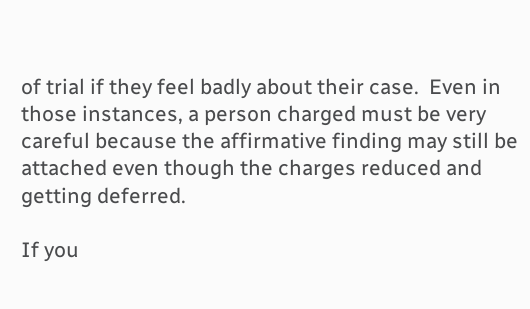of trial if they feel badly about their case.  Even in those instances, a person charged must be very careful because the affirmative finding may still be attached even though the charges reduced and getting deferred.

If you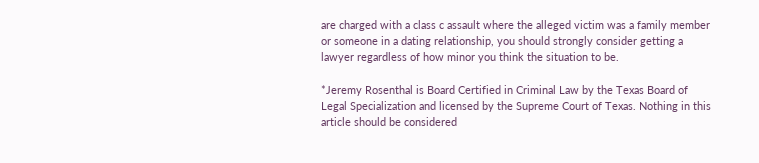are charged with a class c assault where the alleged victim was a family member or someone in a dating relationship, you should strongly consider getting a lawyer regardless of how minor you think the situation to be.

*Jeremy Rosenthal is Board Certified in Criminal Law by the Texas Board of Legal Specialization and licensed by the Supreme Court of Texas. Nothing in this article should be considered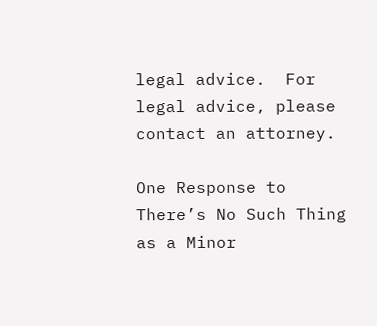legal advice.  For legal advice, please contact an attorney.

One Response to There’s No Such Thing as a Minor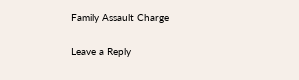Family Assault Charge

Leave a Reply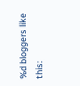%d bloggers like this: